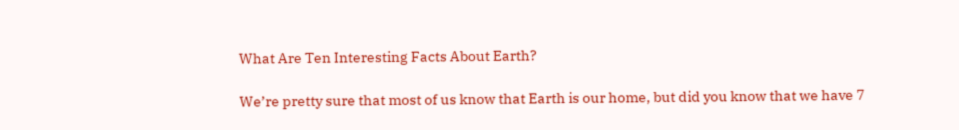What Are Ten Interesting Facts About Earth?

We’re pretty sure that most of us know that Earth is our home, but did you know that we have 7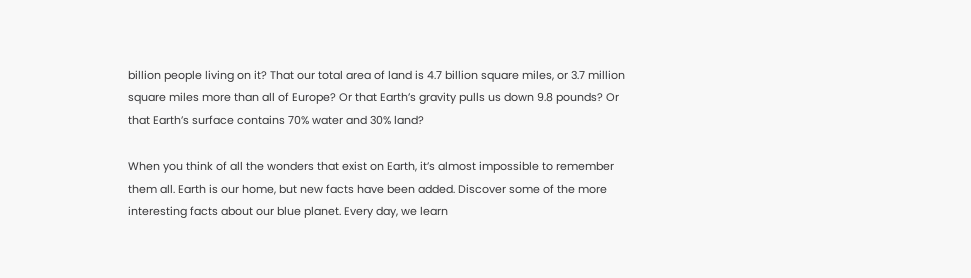billion people living on it? That our total area of land is 4.7 billion square miles, or 3.7 million square miles more than all of Europe? Or that Earth’s gravity pulls us down 9.8 pounds? Or that Earth’s surface contains 70% water and 30% land?

When you think of all the wonders that exist on Earth, it’s almost impossible to remember them all. Earth is our home, but new facts have been added. Discover some of the more interesting facts about our blue planet. Every day, we learn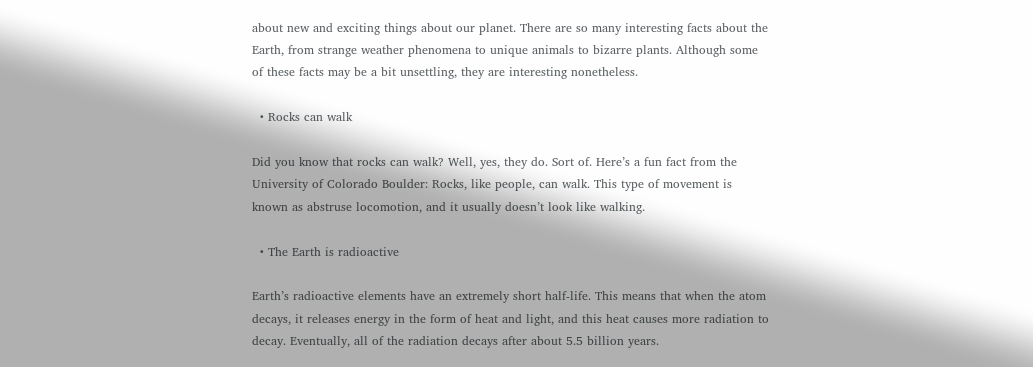about new and exciting things about our planet. There are so many interesting facts about the Earth, from strange weather phenomena to unique animals to bizarre plants. Although some of these facts may be a bit unsettling, they are interesting nonetheless.

  • Rocks can walk

Did you know that rocks can walk? Well, yes, they do. Sort of. Here’s a fun fact from the University of Colorado Boulder: Rocks, like people, can walk. This type of movement is known as abstruse locomotion, and it usually doesn’t look like walking.

  • The Earth is radioactive

Earth’s radioactive elements have an extremely short half-life. This means that when the atom decays, it releases energy in the form of heat and light, and this heat causes more radiation to decay. Eventually, all of the radiation decays after about 5.5 billion years.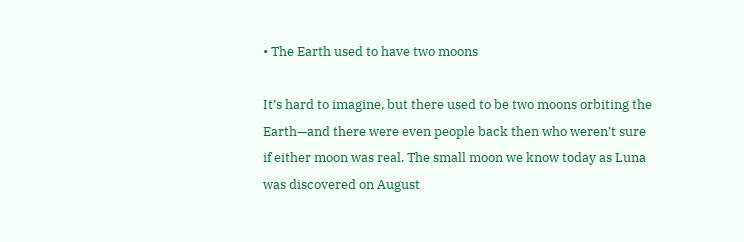• The Earth used to have two moons

It’s hard to imagine, but there used to be two moons orbiting the Earth—and there were even people back then who weren’t sure if either moon was real. The small moon we know today as Luna was discovered on August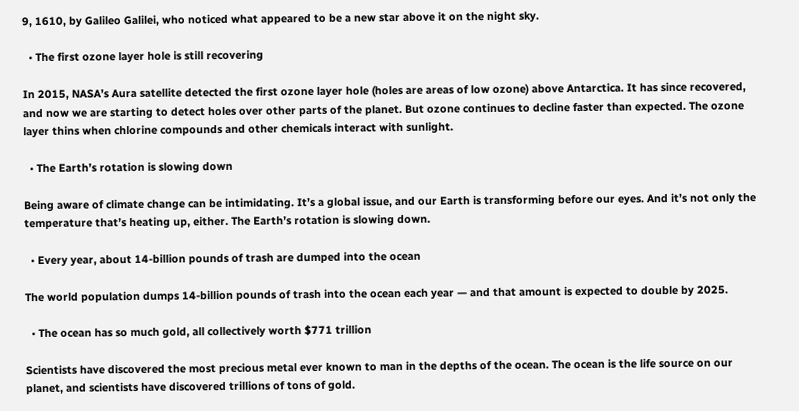9, 1610, by Galileo Galilei, who noticed what appeared to be a new star above it on the night sky.

  • The first ozone layer hole is still recovering

In 2015, NASA’s Aura satellite detected the first ozone layer hole (holes are areas of low ozone) above Antarctica. It has since recovered, and now we are starting to detect holes over other parts of the planet. But ozone continues to decline faster than expected. The ozone layer thins when chlorine compounds and other chemicals interact with sunlight.

  • The Earth’s rotation is slowing down

Being aware of climate change can be intimidating. It’s a global issue, and our Earth is transforming before our eyes. And it’s not only the temperature that’s heating up, either. The Earth’s rotation is slowing down.

  • Every year, about 14-billion pounds of trash are dumped into the ocean

The world population dumps 14-billion pounds of trash into the ocean each year — and that amount is expected to double by 2025.

  • The ocean has so much gold, all collectively worth $771 trillion

Scientists have discovered the most precious metal ever known to man in the depths of the ocean. The ocean is the life source on our planet, and scientists have discovered trillions of tons of gold.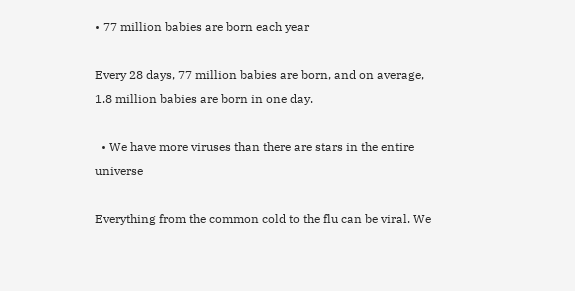• 77 million babies are born each year

Every 28 days, 77 million babies are born, and on average, 1.8 million babies are born in one day.

  • We have more viruses than there are stars in the entire universe

Everything from the common cold to the flu can be viral. We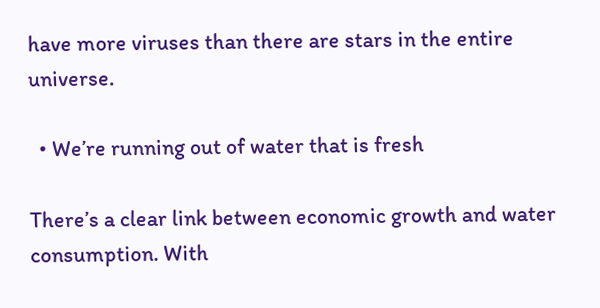have more viruses than there are stars in the entire universe.

  • We’re running out of water that is fresh

There’s a clear link between economic growth and water consumption. With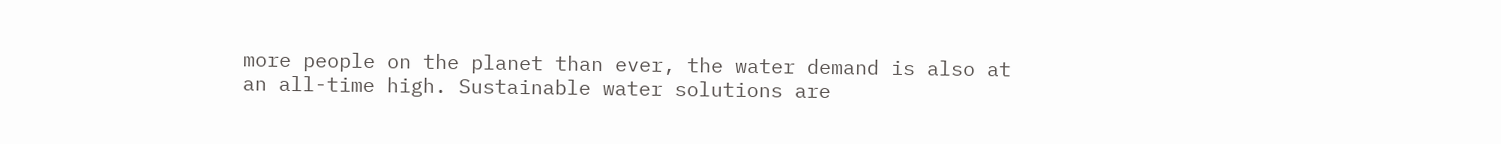more people on the planet than ever, the water demand is also at an all-time high. Sustainable water solutions are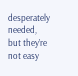desperately needed, but they’re not easy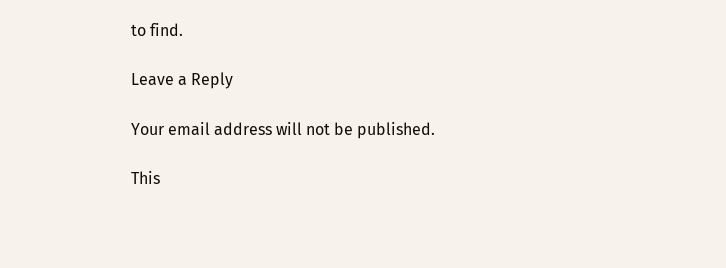to find.

Leave a Reply

Your email address will not be published.

This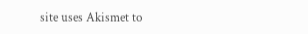site uses Akismet to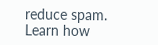reduce spam. Learn how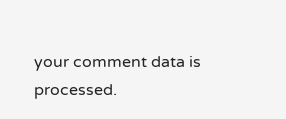your comment data is processed.